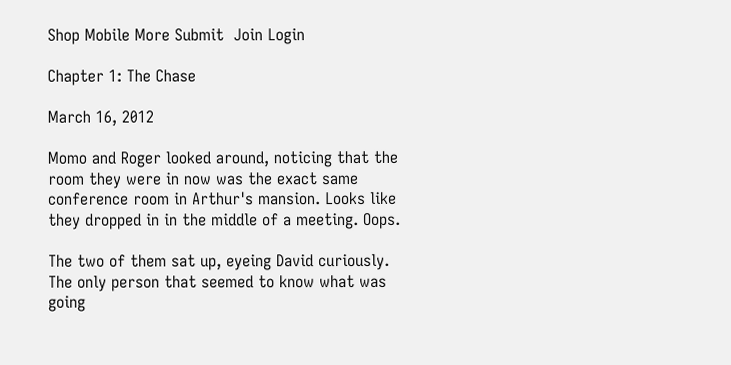Shop Mobile More Submit  Join Login

Chapter 1: The Chase

March 16, 2012

Momo and Roger looked around, noticing that the room they were in now was the exact same conference room in Arthur's mansion. Looks like they dropped in in the middle of a meeting. Oops.

The two of them sat up, eyeing David curiously. The only person that seemed to know what was going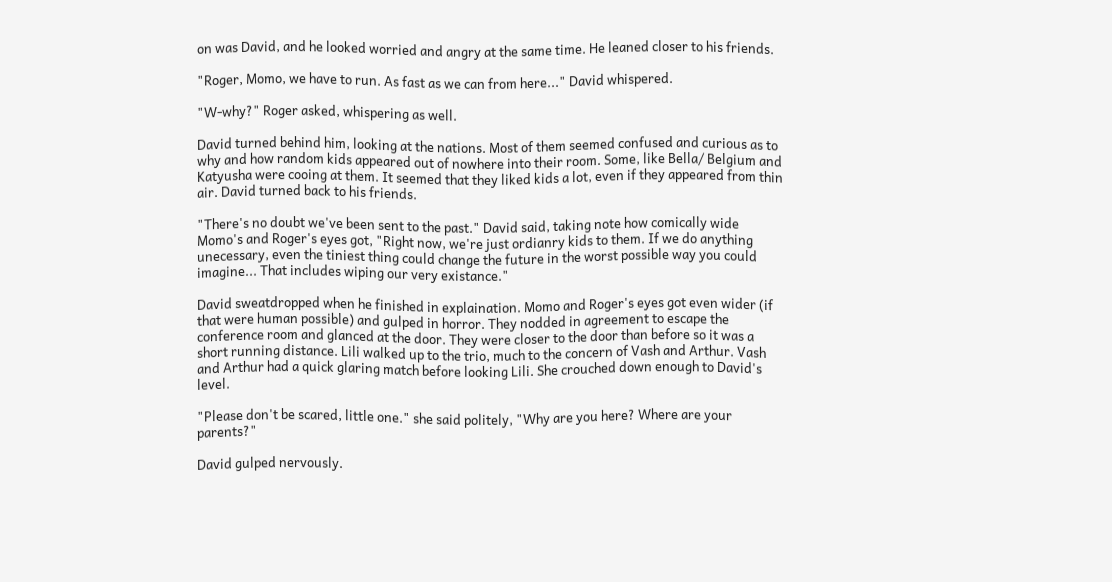on was David, and he looked worried and angry at the same time. He leaned closer to his friends.

"Roger, Momo, we have to run. As fast as we can from here..." David whispered.

"W-why?" Roger asked, whispering as well.

David turned behind him, looking at the nations. Most of them seemed confused and curious as to why and how random kids appeared out of nowhere into their room. Some, like Bella/ Belgium and Katyusha were cooing at them. It seemed that they liked kids a lot, even if they appeared from thin air. David turned back to his friends.

"There's no doubt we've been sent to the past." David said, taking note how comically wide Momo's and Roger's eyes got, "Right now, we're just ordianry kids to them. If we do anything unecessary, even the tiniest thing could change the future in the worst possible way you could imagine... That includes wiping our very existance."

David sweatdropped when he finished in explaination. Momo and Roger's eyes got even wider (if that were human possible) and gulped in horror. They nodded in agreement to escape the conference room and glanced at the door. They were closer to the door than before so it was a short running distance. Lili walked up to the trio, much to the concern of Vash and Arthur. Vash and Arthur had a quick glaring match before looking Lili. She crouched down enough to David's level.

"Please don't be scared, little one." she said politely, "Why are you here? Where are your parents?"

David gulped nervously.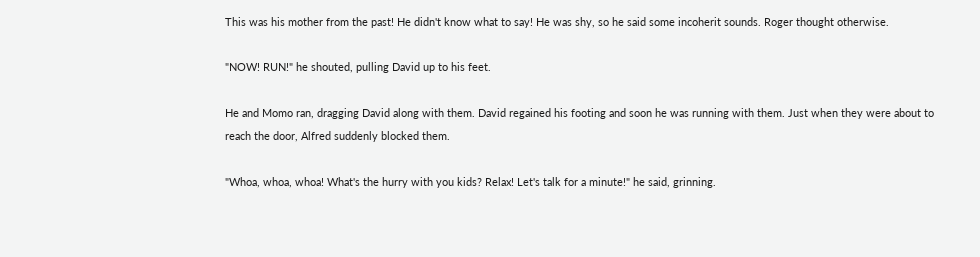This was his mother from the past! He didn't know what to say! He was shy, so he said some incoherit sounds. Roger thought otherwise.

"NOW! RUN!" he shouted, pulling David up to his feet.

He and Momo ran, dragging David along with them. David regained his footing and soon he was running with them. Just when they were about to reach the door, Alfred suddenly blocked them.

"Whoa, whoa, whoa! What's the hurry with you kids? Relax! Let's talk for a minute!" he said, grinning.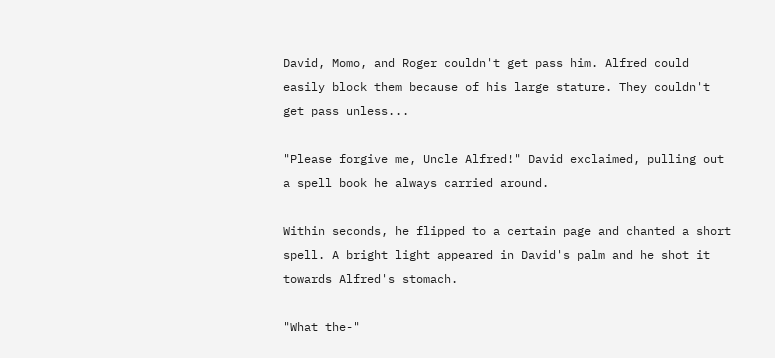David, Momo, and Roger couldn't get pass him. Alfred could easily block them because of his large stature. They couldn't get pass unless...

"Please forgive me, Uncle Alfred!" David exclaimed, pulling out a spell book he always carried around.

Within seconds, he flipped to a certain page and chanted a short spell. A bright light appeared in David's palm and he shot it towards Alfred's stomach.

"What the-"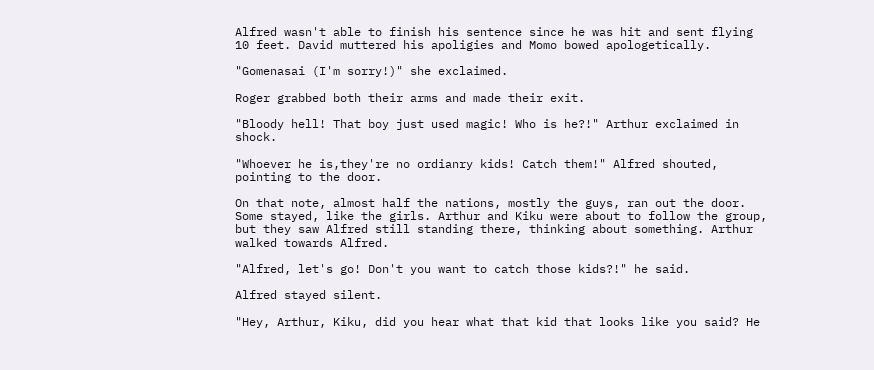Alfred wasn't able to finish his sentence since he was hit and sent flying 10 feet. David muttered his apoligies and Momo bowed apologetically.

"Gomenasai (I'm sorry!)" she exclaimed.

Roger grabbed both their arms and made their exit.

"Bloody hell! That boy just used magic! Who is he?!" Arthur exclaimed in shock.

"Whoever he is,they're no ordianry kids! Catch them!" Alfred shouted, pointing to the door.

On that note, almost half the nations, mostly the guys, ran out the door. Some stayed, like the girls. Arthur and Kiku were about to follow the group, but they saw Alfred still standing there, thinking about something. Arthur walked towards Alfred.

"Alfred, let's go! Don't you want to catch those kids?!" he said.

Alfred stayed silent.

"Hey, Arthur, Kiku, did you hear what that kid that looks like you said? He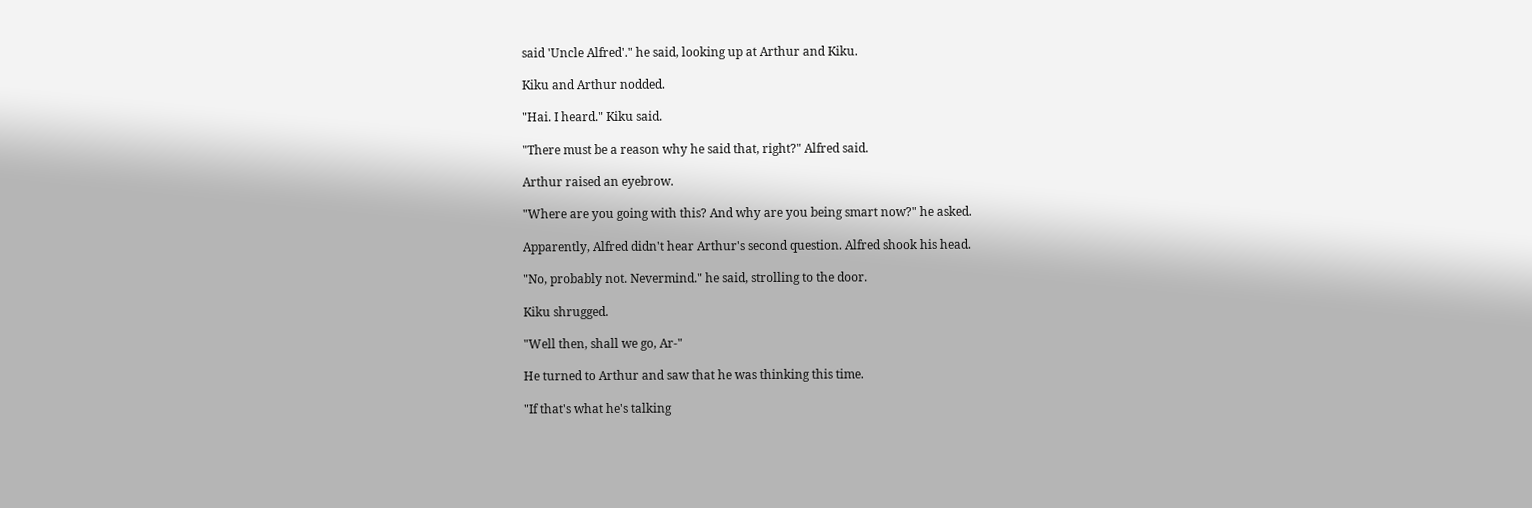said 'Uncle Alfred'." he said, looking up at Arthur and Kiku.

Kiku and Arthur nodded.

"Hai. I heard." Kiku said.

"There must be a reason why he said that, right?" Alfred said.

Arthur raised an eyebrow.

"Where are you going with this? And why are you being smart now?" he asked.

Apparently, Alfred didn't hear Arthur's second question. Alfred shook his head.

"No, probably not. Nevermind." he said, strolling to the door.

Kiku shrugged.

"Well then, shall we go, Ar-"

He turned to Arthur and saw that he was thinking this time.

"If that's what he's talking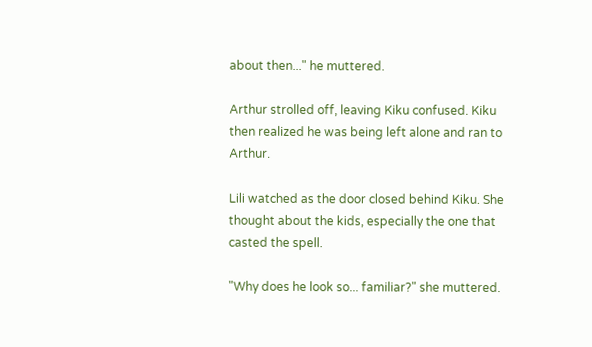about then..." he muttered.

Arthur strolled off, leaving Kiku confused. Kiku then realized he was being left alone and ran to Arthur.

Lili watched as the door closed behind Kiku. She thought about the kids, especially the one that casted the spell.

"Why does he look so... familiar?" she muttered.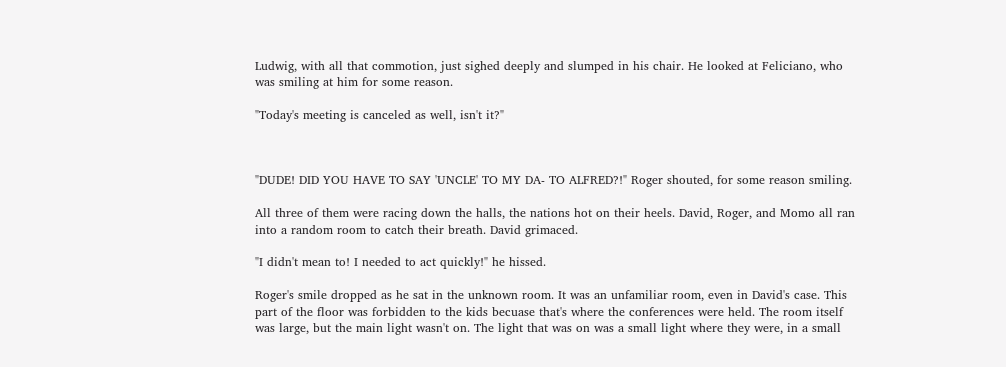Ludwig, with all that commotion, just sighed deeply and slumped in his chair. He looked at Feliciano, who was smiling at him for some reason.

"Today's meeting is canceled as well, isn't it?"



"DUDE! DID YOU HAVE TO SAY 'UNCLE' TO MY DA- TO ALFRED?!" Roger shouted, for some reason smiling.

All three of them were racing down the halls, the nations hot on their heels. David, Roger, and Momo all ran into a random room to catch their breath. David grimaced.

"I didn't mean to! I needed to act quickly!" he hissed.

Roger's smile dropped as he sat in the unknown room. It was an unfamiliar room, even in David's case. This part of the floor was forbidden to the kids becuase that's where the conferences were held. The room itself was large, but the main light wasn't on. The light that was on was a small light where they were, in a small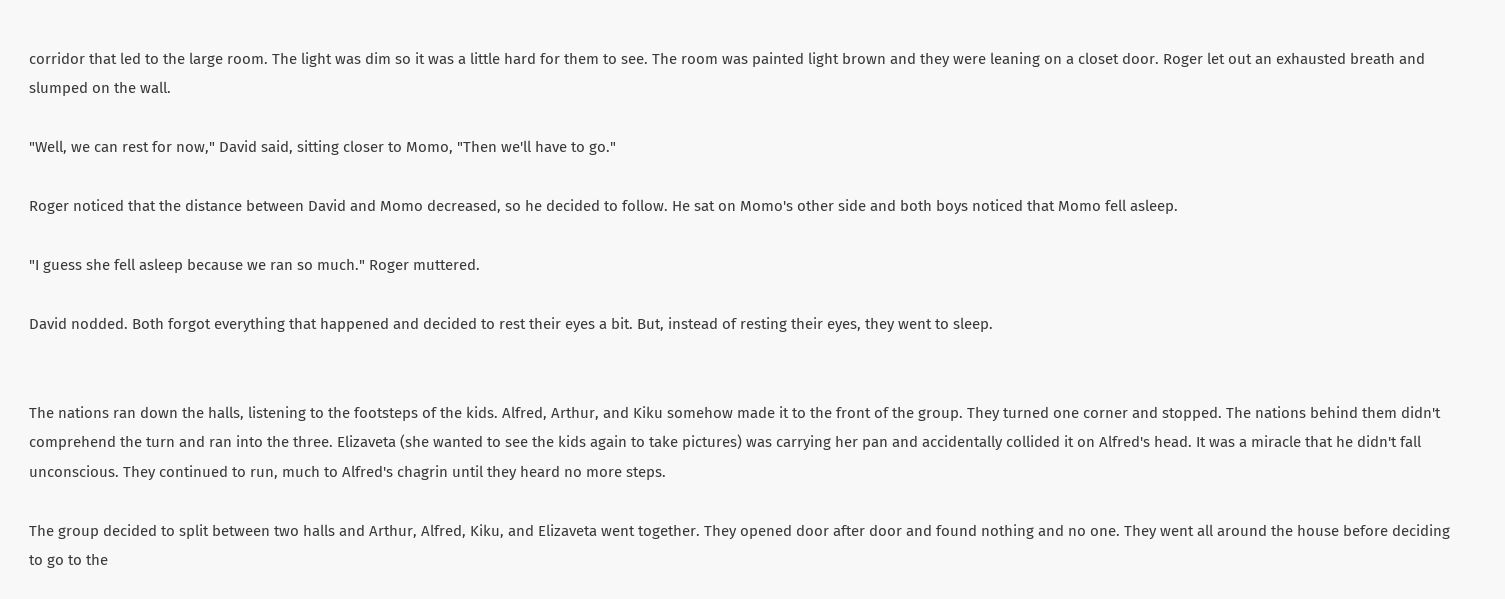corridor that led to the large room. The light was dim so it was a little hard for them to see. The room was painted light brown and they were leaning on a closet door. Roger let out an exhausted breath and slumped on the wall.

"Well, we can rest for now," David said, sitting closer to Momo, "Then we'll have to go."

Roger noticed that the distance between David and Momo decreased, so he decided to follow. He sat on Momo's other side and both boys noticed that Momo fell asleep.

"I guess she fell asleep because we ran so much." Roger muttered.

David nodded. Both forgot everything that happened and decided to rest their eyes a bit. But, instead of resting their eyes, they went to sleep.


The nations ran down the halls, listening to the footsteps of the kids. Alfred, Arthur, and Kiku somehow made it to the front of the group. They turned one corner and stopped. The nations behind them didn't comprehend the turn and ran into the three. Elizaveta (she wanted to see the kids again to take pictures) was carrying her pan and accidentally collided it on Alfred's head. It was a miracle that he didn't fall unconscious. They continued to run, much to Alfred's chagrin until they heard no more steps.

The group decided to split between two halls and Arthur, Alfred, Kiku, and Elizaveta went together. They opened door after door and found nothing and no one. They went all around the house before deciding to go to the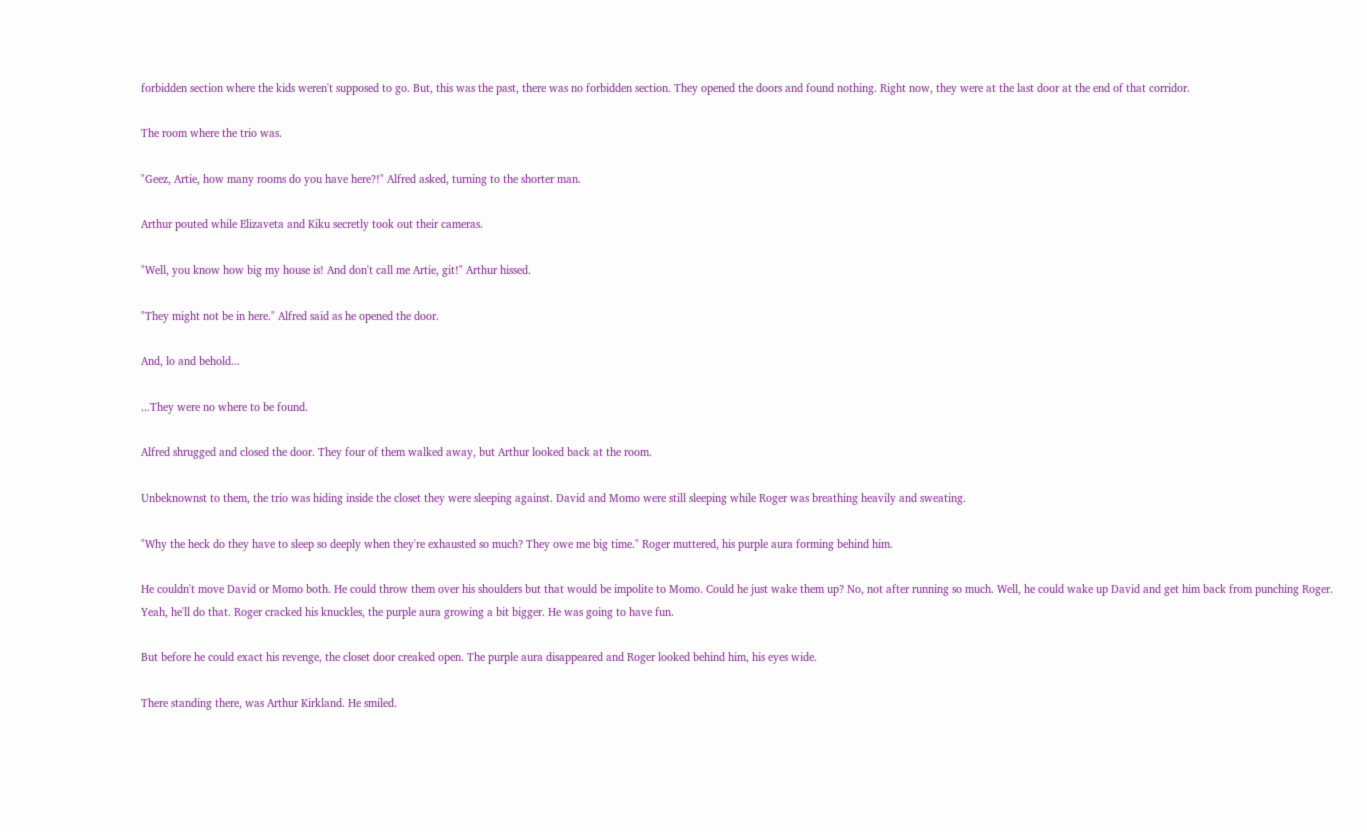forbidden section where the kids weren't supposed to go. But, this was the past, there was no forbidden section. They opened the doors and found nothing. Right now, they were at the last door at the end of that corridor.

The room where the trio was.

"Geez, Artie, how many rooms do you have here?!" Alfred asked, turning to the shorter man.

Arthur pouted while Elizaveta and Kiku secretly took out their cameras.

"Well, you know how big my house is! And don't call me Artie, git!" Arthur hissed.

"They might not be in here." Alfred said as he opened the door.

And, lo and behold...

...They were no where to be found.

Alfred shrugged and closed the door. They four of them walked away, but Arthur looked back at the room.

Unbeknownst to them, the trio was hiding inside the closet they were sleeping against. David and Momo were still sleeping while Roger was breathing heavily and sweating.

"Why the heck do they have to sleep so deeply when they're exhausted so much? They owe me big time." Roger muttered, his purple aura forming behind him.

He couldn't move David or Momo both. He could throw them over his shoulders but that would be impolite to Momo. Could he just wake them up? No, not after running so much. Well, he could wake up David and get him back from punching Roger. Yeah, he'll do that. Roger cracked his knuckles, the purple aura growing a bit bigger. He was going to have fun.

But before he could exact his revenge, the closet door creaked open. The purple aura disappeared and Roger looked behind him, his eyes wide.

There standing there, was Arthur Kirkland. He smiled.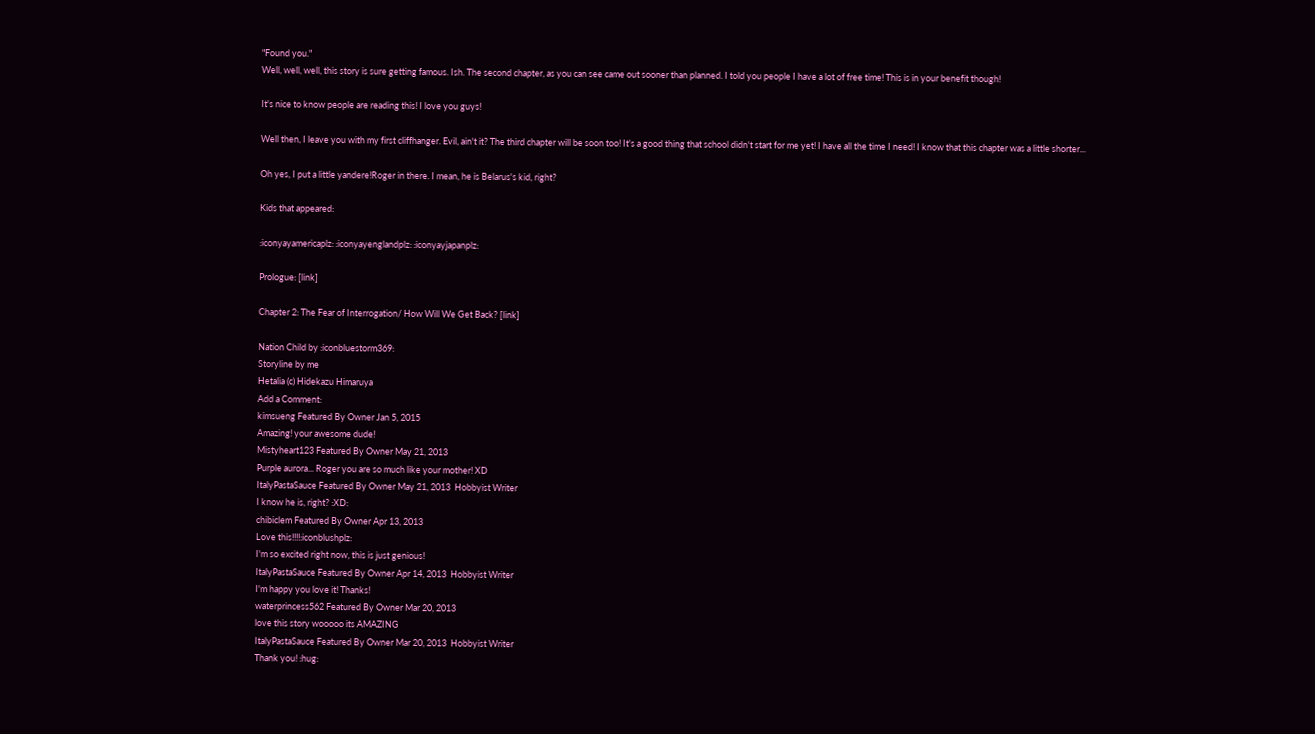"Found you."
Well, well, well, this story is sure getting famous. Ish. The second chapter, as you can see came out sooner than planned. I told you people I have a lot of free time! This is in your benefit though!

It's nice to know people are reading this! I love you guys!

Well then, I leave you with my first cliffhanger. Evil, ain't it? The third chapter will be soon too! It's a good thing that school didn't start for me yet! I have all the time I need! I know that this chapter was a little shorter...

Oh yes, I put a little yandere!Roger in there. I mean, he is Belarus's kid, right?

Kids that appeared:

:iconyayamericaplz: :iconyayenglandplz: :iconyayjapanplz:

Prologue: [link]

Chapter 2: The Fear of Interrogation/ How Will We Get Back? [link]

Nation Child by :iconbluestorm369:
Storyline by me
Hetalia (c) Hidekazu Himaruya
Add a Comment:
kimsueng Featured By Owner Jan 5, 2015
Amazing! your awesome dude!
Mistyheart123 Featured By Owner May 21, 2013
Purple aurora... Roger you are so much like your mother! XD
ItalyPastaSauce Featured By Owner May 21, 2013  Hobbyist Writer
I know he is, right? :XD:
chibiclem Featured By Owner Apr 13, 2013
Love this!!!!:iconblushplz:
I'm so excited right now, this is just genious!
ItalyPastaSauce Featured By Owner Apr 14, 2013  Hobbyist Writer
I'm happy you love it! Thanks!
waterprincess562 Featured By Owner Mar 20, 2013
love this story wooooo its AMAZING
ItalyPastaSauce Featured By Owner Mar 20, 2013  Hobbyist Writer
Thank you! :hug: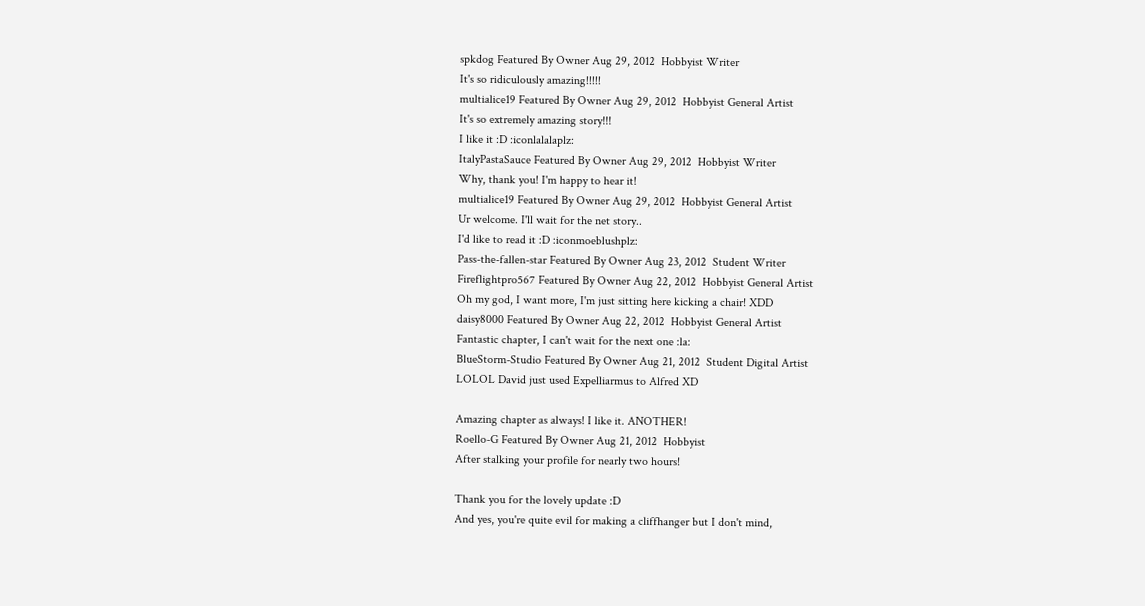spkdog Featured By Owner Aug 29, 2012  Hobbyist Writer
It's so ridiculously amazing!!!!!
multialice19 Featured By Owner Aug 29, 2012  Hobbyist General Artist
It's so extremely amazing story!!!
I like it :D :iconlalalaplz:
ItalyPastaSauce Featured By Owner Aug 29, 2012  Hobbyist Writer
Why, thank you! I'm happy to hear it!
multialice19 Featured By Owner Aug 29, 2012  Hobbyist General Artist
Ur welcome. I'll wait for the net story..
I'd like to read it :D :iconmoeblushplz:
Pass-the-fallen-star Featured By Owner Aug 23, 2012  Student Writer
Fireflightpro567 Featured By Owner Aug 22, 2012  Hobbyist General Artist
Oh my god, I want more, I'm just sitting here kicking a chair! XDD
daisy8000 Featured By Owner Aug 22, 2012  Hobbyist General Artist
Fantastic chapter, I can't wait for the next one :la:
BlueStorm-Studio Featured By Owner Aug 21, 2012  Student Digital Artist
LOLOL David just used Expelliarmus to Alfred XD

Amazing chapter as always! I like it. ANOTHER!
Roello-G Featured By Owner Aug 21, 2012  Hobbyist
After stalking your profile for nearly two hours!

Thank you for the lovely update :D
And yes, you're quite evil for making a cliffhanger but I don't mind,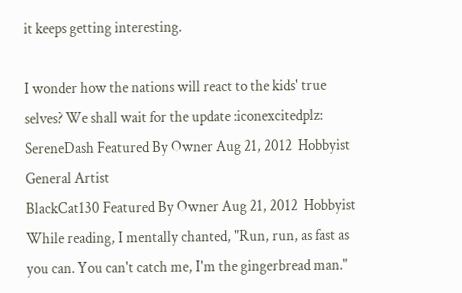it keeps getting interesting.

I wonder how the nations will react to the kids' true selves? We shall wait for the update :iconexcitedplz:
SereneDash Featured By Owner Aug 21, 2012  Hobbyist General Artist
BlackCat130 Featured By Owner Aug 21, 2012  Hobbyist
While reading, I mentally chanted, "Run, run, as fast as you can. You can't catch me, I'm the gingerbread man."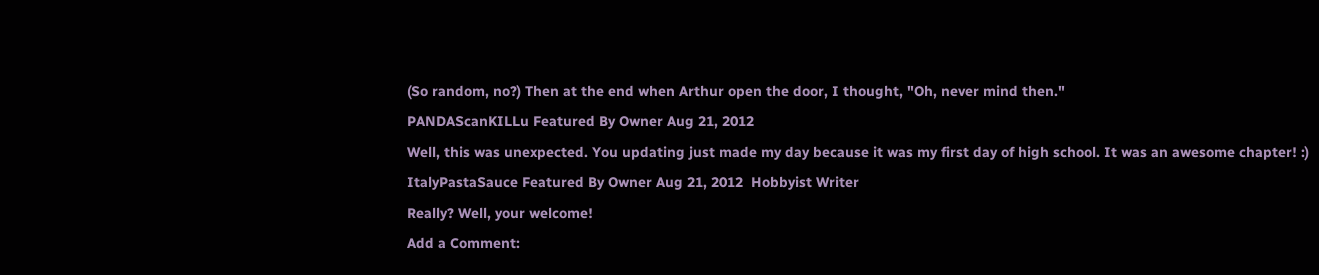(So random, no?) Then at the end when Arthur open the door, I thought, "Oh, never mind then."
PANDAScanKILLu Featured By Owner Aug 21, 2012
Well, this was unexpected. You updating just made my day because it was my first day of high school. It was an awesome chapter! :)
ItalyPastaSauce Featured By Owner Aug 21, 2012  Hobbyist Writer
Really? Well, your welcome!
Add a Comment: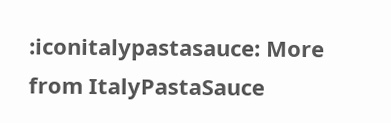:iconitalypastasauce: More from ItalyPastaSauce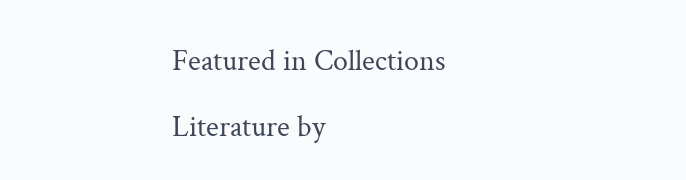Featured in Collections

Literature by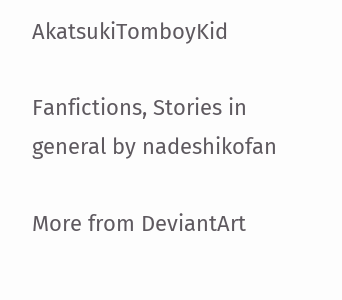AkatsukiTomboyKid

Fanfictions, Stories in general by nadeshikofan

More from DeviantArt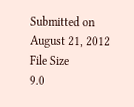Submitted on
August 21, 2012
File Size
9.0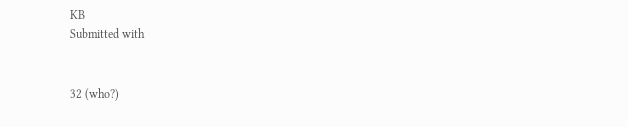KB
Submitted with


32 (who?)